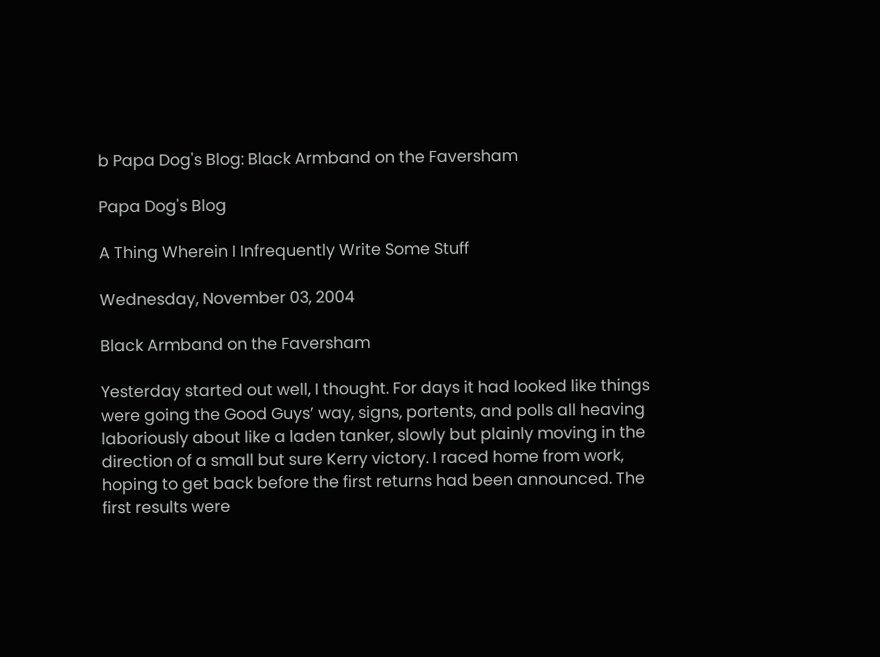b Papa Dog's Blog: Black Armband on the Faversham

Papa Dog's Blog

A Thing Wherein I Infrequently Write Some Stuff

Wednesday, November 03, 2004

Black Armband on the Faversham

Yesterday started out well, I thought. For days it had looked like things were going the Good Guys’ way, signs, portents, and polls all heaving laboriously about like a laden tanker, slowly but plainly moving in the direction of a small but sure Kerry victory. I raced home from work, hoping to get back before the first returns had been announced. The first results were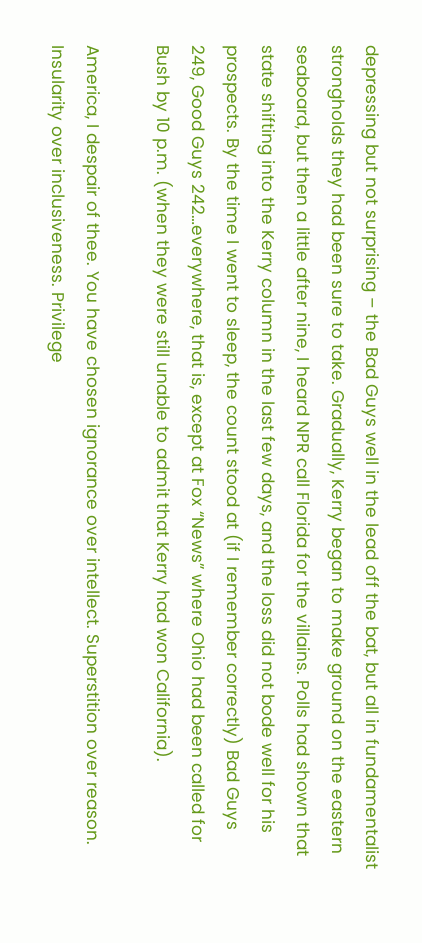depressing but not surprising – the Bad Guys well in the lead off the bat, but all in fundamentalist strongholds they had been sure to take. Gradually, Kerry began to make ground on the eastern seaboard, but then a little after nine, I heard NPR call Florida for the villains. Polls had shown that state shifting into the Kerry column in the last few days, and the loss did not bode well for his prospects. By the time I went to sleep, the count stood at (if I remember correctly) Bad Guys 249, Good Guys 242…everywhere, that is, except at Fox “News” where Ohio had been called for Bush by 10 p.m. (when they were still unable to admit that Kerry had won California).

America, I despair of thee. You have chosen ignorance over intellect. Superstition over reason. Insularity over inclusiveness. Privilege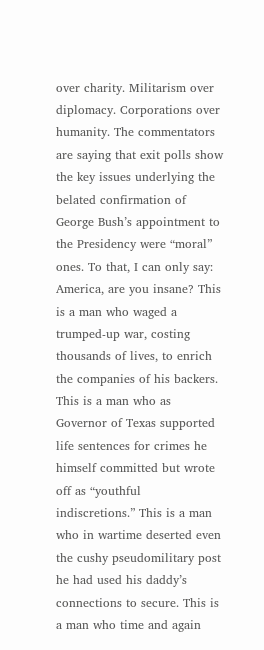over charity. Militarism over diplomacy. Corporations over humanity. The commentators are saying that exit polls show the key issues underlying the belated confirmation of George Bush’s appointment to the Presidency were “moral” ones. To that, I can only say: America, are you insane? This is a man who waged a trumped-up war, costing thousands of lives, to enrich the companies of his backers. This is a man who as Governor of Texas supported life sentences for crimes he himself committed but wrote off as “youthful indiscretions.” This is a man who in wartime deserted even the cushy pseudomilitary post he had used his daddy’s connections to secure. This is a man who time and again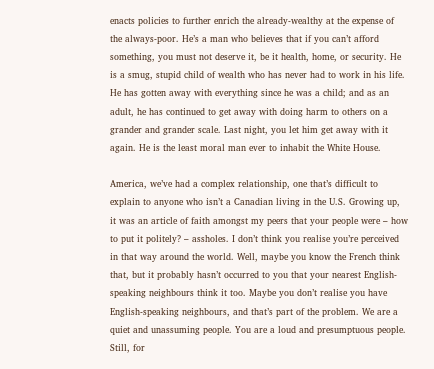enacts policies to further enrich the already-wealthy at the expense of the always-poor. He’s a man who believes that if you can’t afford something, you must not deserve it, be it health, home, or security. He is a smug, stupid child of wealth who has never had to work in his life. He has gotten away with everything since he was a child; and as an adult, he has continued to get away with doing harm to others on a grander and grander scale. Last night, you let him get away with it again. He is the least moral man ever to inhabit the White House.

America, we’ve had a complex relationship, one that’s difficult to explain to anyone who isn’t a Canadian living in the U.S. Growing up, it was an article of faith amongst my peers that your people were – how to put it politely? – assholes. I don’t think you realise you’re perceived in that way around the world. Well, maybe you know the French think that, but it probably hasn’t occurred to you that your nearest English-speaking neighbours think it too. Maybe you don’t realise you have English-speaking neighbours, and that’s part of the problem. We are a quiet and unassuming people. You are a loud and presumptuous people. Still, for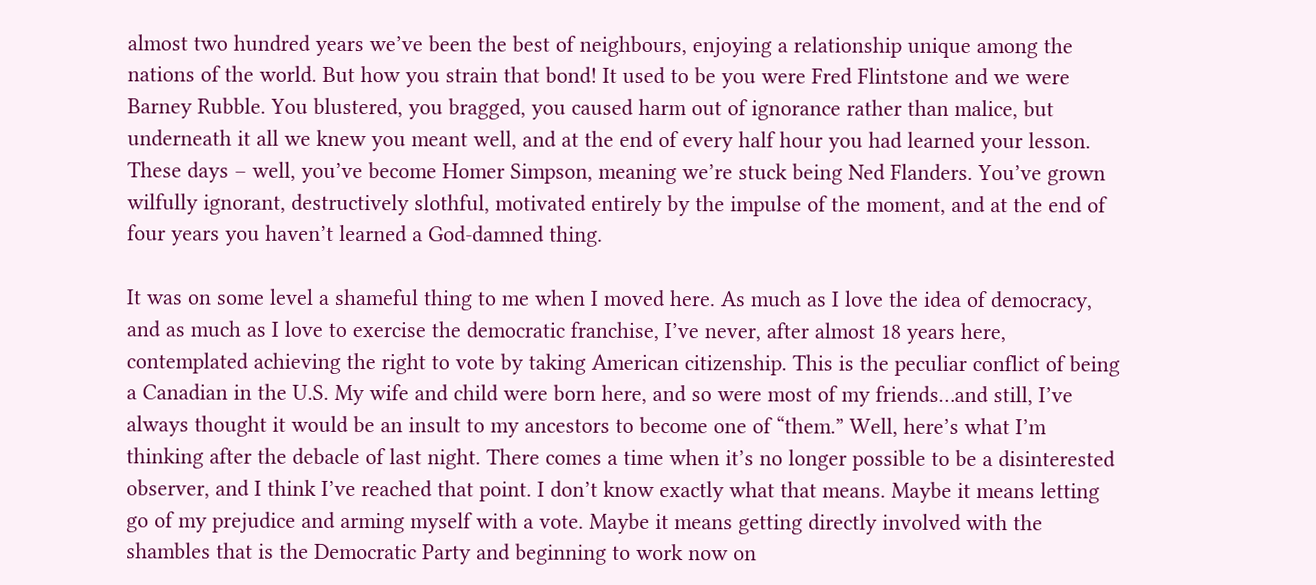almost two hundred years we’ve been the best of neighbours, enjoying a relationship unique among the nations of the world. But how you strain that bond! It used to be you were Fred Flintstone and we were Barney Rubble. You blustered, you bragged, you caused harm out of ignorance rather than malice, but underneath it all we knew you meant well, and at the end of every half hour you had learned your lesson. These days – well, you’ve become Homer Simpson, meaning we’re stuck being Ned Flanders. You’ve grown wilfully ignorant, destructively slothful, motivated entirely by the impulse of the moment, and at the end of four years you haven’t learned a God-damned thing.

It was on some level a shameful thing to me when I moved here. As much as I love the idea of democracy, and as much as I love to exercise the democratic franchise, I’ve never, after almost 18 years here, contemplated achieving the right to vote by taking American citizenship. This is the peculiar conflict of being a Canadian in the U.S. My wife and child were born here, and so were most of my friends…and still, I’ve always thought it would be an insult to my ancestors to become one of “them.” Well, here’s what I’m thinking after the debacle of last night. There comes a time when it’s no longer possible to be a disinterested observer, and I think I’ve reached that point. I don’t know exactly what that means. Maybe it means letting go of my prejudice and arming myself with a vote. Maybe it means getting directly involved with the shambles that is the Democratic Party and beginning to work now on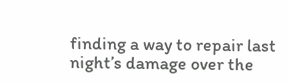finding a way to repair last night’s damage over the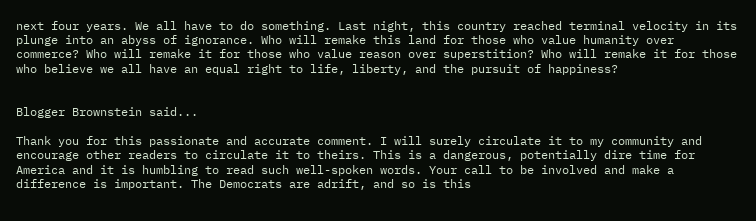next four years. We all have to do something. Last night, this country reached terminal velocity in its plunge into an abyss of ignorance. Who will remake this land for those who value humanity over commerce? Who will remake it for those who value reason over superstition? Who will remake it for those who believe we all have an equal right to life, liberty, and the pursuit of happiness?


Blogger Brownstein said...

Thank you for this passionate and accurate comment. I will surely circulate it to my community and encourage other readers to circulate it to theirs. This is a dangerous, potentially dire time for America and it is humbling to read such well-spoken words. Your call to be involved and make a difference is important. The Democrats are adrift, and so is this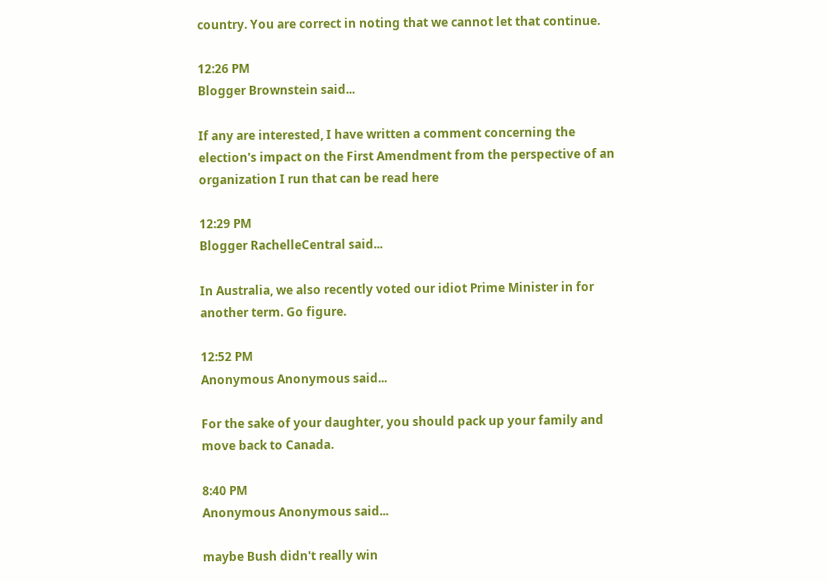country. You are correct in noting that we cannot let that continue.

12:26 PM
Blogger Brownstein said...

If any are interested, I have written a comment concerning the election's impact on the First Amendment from the perspective of an organization I run that can be read here

12:29 PM
Blogger RachelleCentral said...

In Australia, we also recently voted our idiot Prime Minister in for another term. Go figure.

12:52 PM
Anonymous Anonymous said...

For the sake of your daughter, you should pack up your family and move back to Canada.

8:40 PM
Anonymous Anonymous said...

maybe Bush didn't really win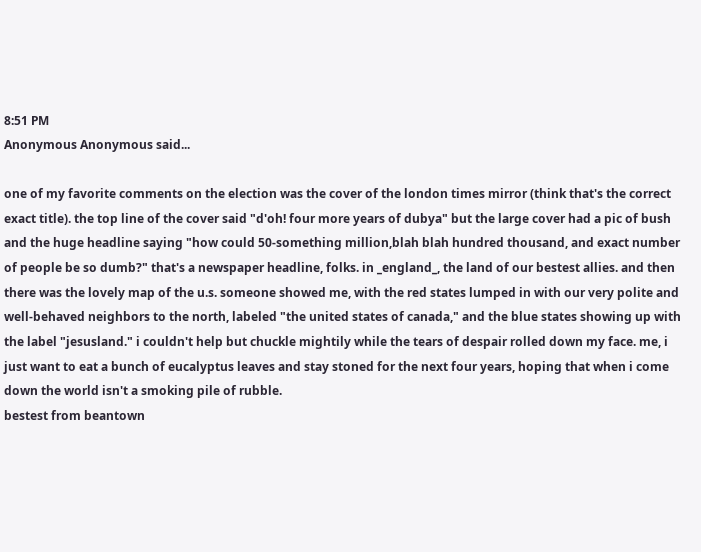8:51 PM
Anonymous Anonymous said...

one of my favorite comments on the election was the cover of the london times mirror (think that's the correct exact title). the top line of the cover said "d'oh! four more years of dubya" but the large cover had a pic of bush and the huge headline saying "how could 50-something million,blah blah hundred thousand, and exact number of people be so dumb?" that's a newspaper headline, folks. in _england_, the land of our bestest allies. and then there was the lovely map of the u.s. someone showed me, with the red states lumped in with our very polite and well-behaved neighbors to the north, labeled "the united states of canada," and the blue states showing up with the label "jesusland." i couldn't help but chuckle mightily while the tears of despair rolled down my face. me, i just want to eat a bunch of eucalyptus leaves and stay stoned for the next four years, hoping that when i come down the world isn't a smoking pile of rubble.
bestest from beantown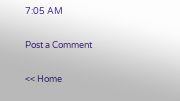7:05 AM

Post a Comment

<< Home